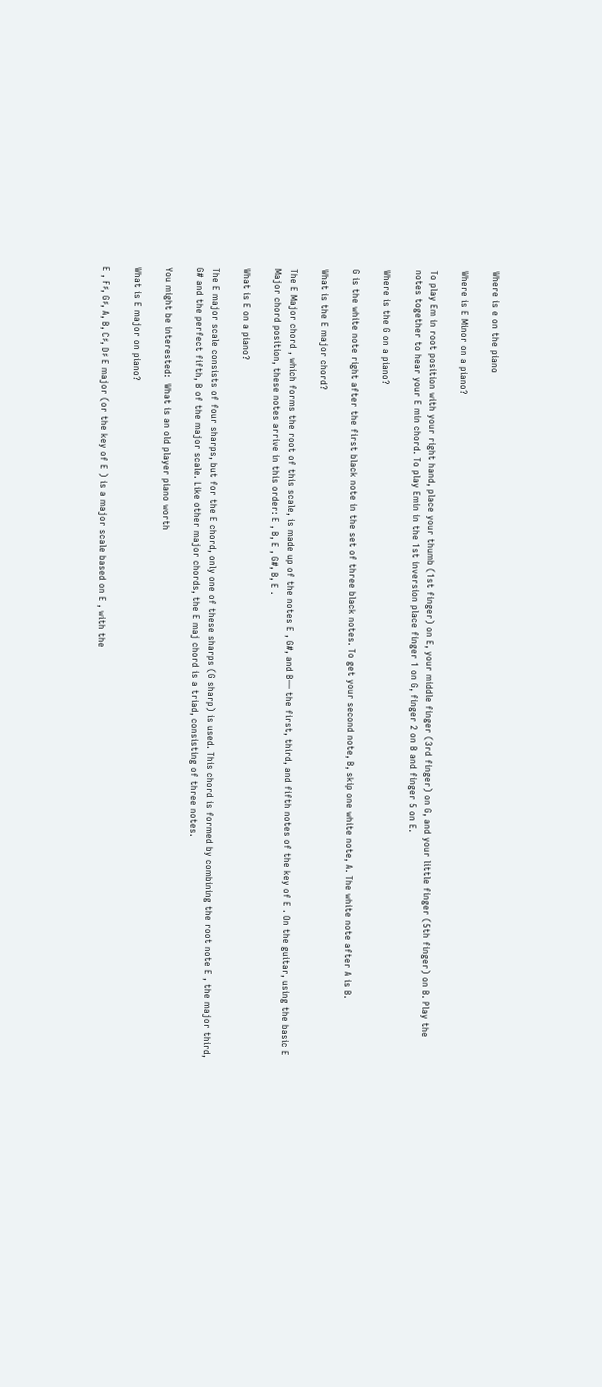Where is e on the piano

Where is E Minor on a piano?

To play Em in root position with your right hand, place your thumb (1st finger) on E, your middle finger (3rd finger) on G, and your little finger (5th finger) on B. Play the notes together to hear your E min chord. To play Emin in the 1st inversion place finger 1 on G, finger 2 on B and finger 5 on E.

Where is the G on a piano?

G is the white note right after the first black note in the set of three black notes. To get your second note, B, skip one white note, A. The white note after A is B.

What is the E major chord?

The E Major chord , which forms the root of this scale, is made up of the notes E , G#, and B— the first, third, and fifth notes of the key of E . On the guitar, using the basic E Major chord position, these notes arrive in this order: E , B, E , G#, B, E .

What is E on a piano?

The E major scale consists of four sharps, but for the E chord, only one of these sharps (G sharp) is used. This chord is formed by combining the root note E , the major third, G# and the perfect fifth, B of the major scale. Like other major chords, the E maj chord is a triad, consisting of three notes.

You might be interested:  What is an old player piano worth

What is E major on piano?

E , F♯, G♯, A, B, C♯, D♯ E major (or the key of E ) is a major scale based on E , with the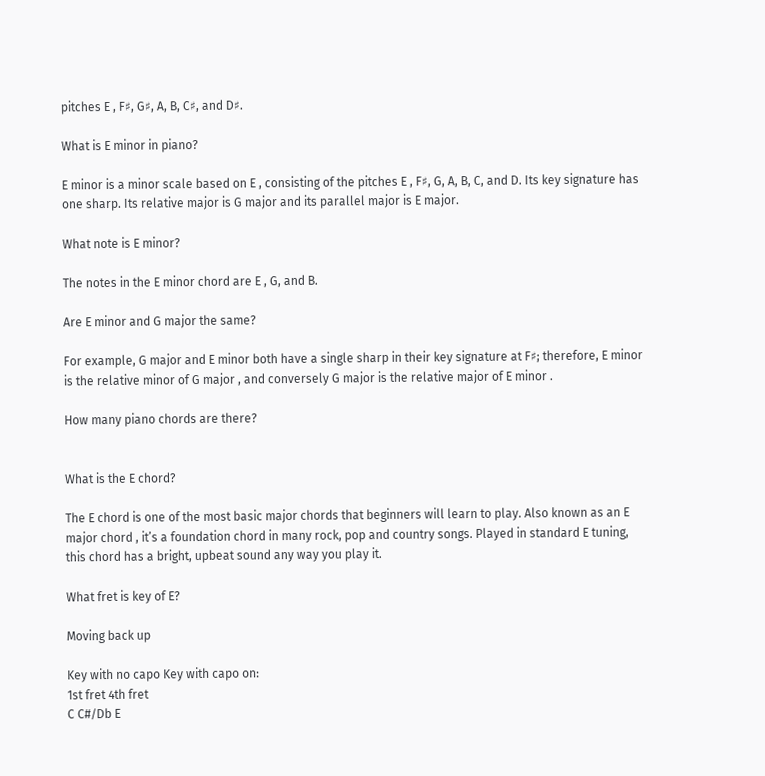pitches E , F♯, G♯, A, B, C♯, and D♯.

What is E minor in piano?

E minor is a minor scale based on E , consisting of the pitches E , F♯, G, A, B, C, and D. Its key signature has one sharp. Its relative major is G major and its parallel major is E major.

What note is E minor?

The notes in the E minor chord are E , G, and B.

Are E minor and G major the same?

For example, G major and E minor both have a single sharp in their key signature at F♯; therefore, E minor is the relative minor of G major , and conversely G major is the relative major of E minor .

How many piano chords are there?


What is the E chord?

The E chord is one of the most basic major chords that beginners will learn to play. Also known as an E major chord , it’s a foundation chord in many rock, pop and country songs. Played in standard E tuning, this chord has a bright, upbeat sound any way you play it.

What fret is key of E?

Moving back up

Key with no capo Key with capo on:
1st fret 4th fret
C C#/Db E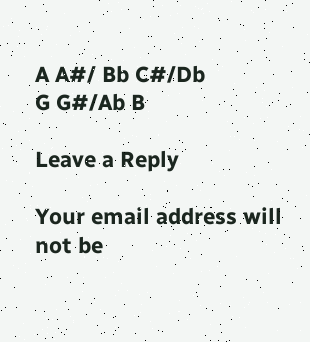A A#/ Bb C#/Db
G G#/Ab B

Leave a Reply

Your email address will not be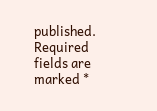published. Required fields are marked *